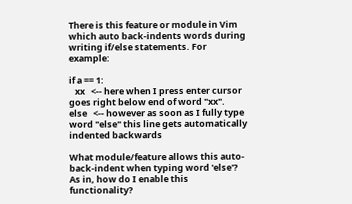There is this feature or module in Vim which auto back-indents words during writing if/else statements. For example:

if a == 1:
   xx   <-- here when I press enter cursor goes right below end of word "xx".
else   <-- however as soon as I fully type word "else" this line gets automatically indented backwards

What module/feature allows this auto-back-indent when typing word 'else'? As in, how do I enable this functionality?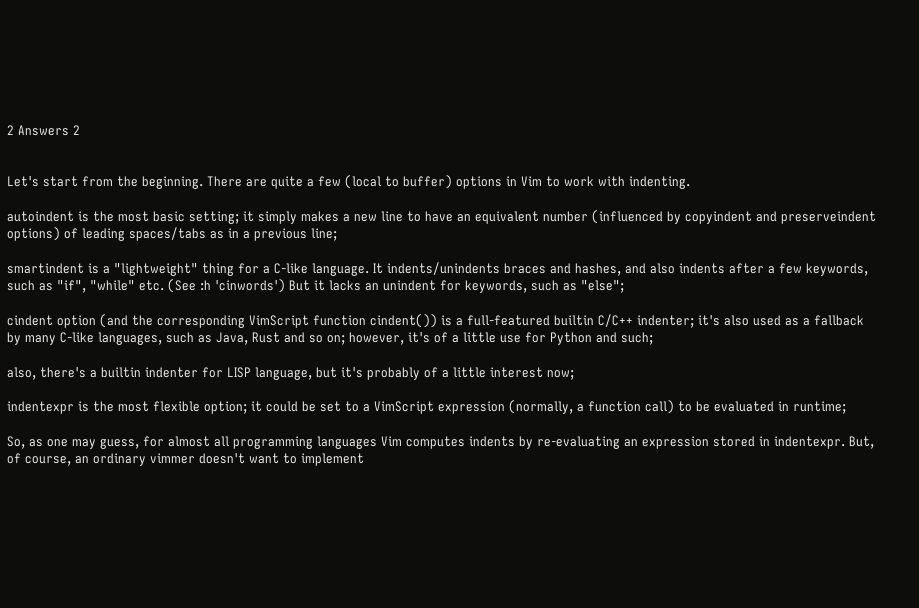2 Answers 2


Let's start from the beginning. There are quite a few (local to buffer) options in Vim to work with indenting.

autoindent is the most basic setting; it simply makes a new line to have an equivalent number (influenced by copyindent and preserveindent options) of leading spaces/tabs as in a previous line;

smartindent is a "lightweight" thing for a C-like language. It indents/unindents braces and hashes, and also indents after a few keywords, such as "if", "while" etc. (See :h 'cinwords') But it lacks an unindent for keywords, such as "else";

cindent option (and the corresponding VimScript function cindent()) is a full-featured builtin C/C++ indenter; it's also used as a fallback by many C-like languages, such as Java, Rust and so on; however, it's of a little use for Python and such;

also, there's a builtin indenter for LISP language, but it's probably of a little interest now;

indentexpr is the most flexible option; it could be set to a VimScript expression (normally, a function call) to be evaluated in runtime;

So, as one may guess, for almost all programming languages Vim computes indents by re-evaluating an expression stored in indentexpr. But, of course, an ordinary vimmer doesn't want to implement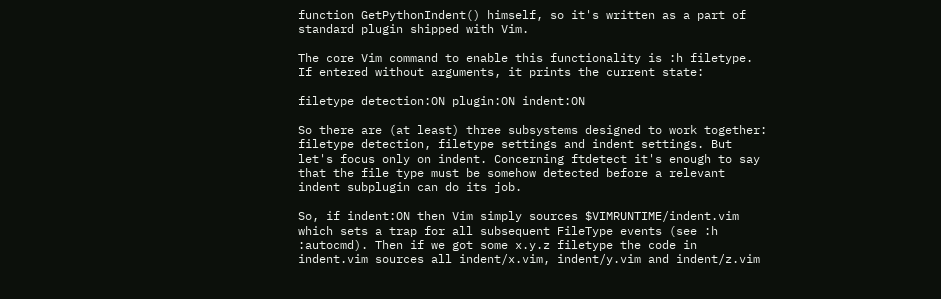function GetPythonIndent() himself, so it's written as a part of standard plugin shipped with Vim.

The core Vim command to enable this functionality is :h filetype. If entered without arguments, it prints the current state:

filetype detection:ON plugin:ON indent:ON

So there are (at least) three subsystems designed to work together: filetype detection, filetype settings and indent settings. But let's focus only on indent. Concerning ftdetect it's enough to say that the file type must be somehow detected before a relevant indent subplugin can do its job.

So, if indent:ON then Vim simply sources $VIMRUNTIME/indent.vim which sets a trap for all subsequent FileType events (see :h :autocmd). Then if we got some x.y.z filetype the code in indent.vim sources all indent/x.vim, indent/y.vim and indent/z.vim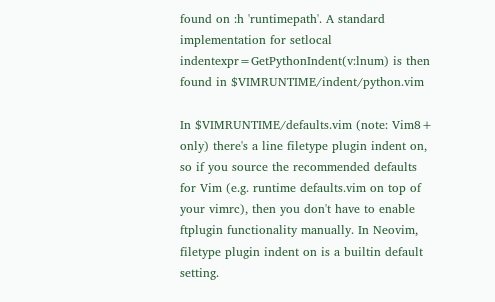found on :h 'runtimepath'. A standard implementation for setlocal indentexpr=GetPythonIndent(v:lnum) is then found in $VIMRUNTIME/indent/python.vim

In $VIMRUNTIME/defaults.vim (note: Vim8+ only) there's a line filetype plugin indent on, so if you source the recommended defaults for Vim (e.g. runtime defaults.vim on top of your vimrc), then you don't have to enable ftplugin functionality manually. In Neovim, filetype plugin indent on is a builtin default setting.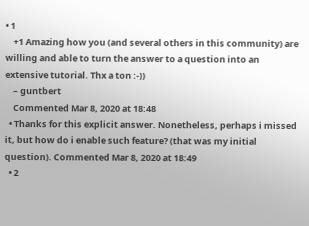• 1
    +1 Amazing how you (and several others in this community) are willing and able to turn the answer to a question into an extensive tutorial. Thx a ton :-))
    – guntbert
    Commented Mar 8, 2020 at 18:48
  • Thanks for this explicit answer. Nonetheless, perhaps i missed it, but how do i enable such feature? (that was my initial question). Commented Mar 8, 2020 at 18:49
  • 2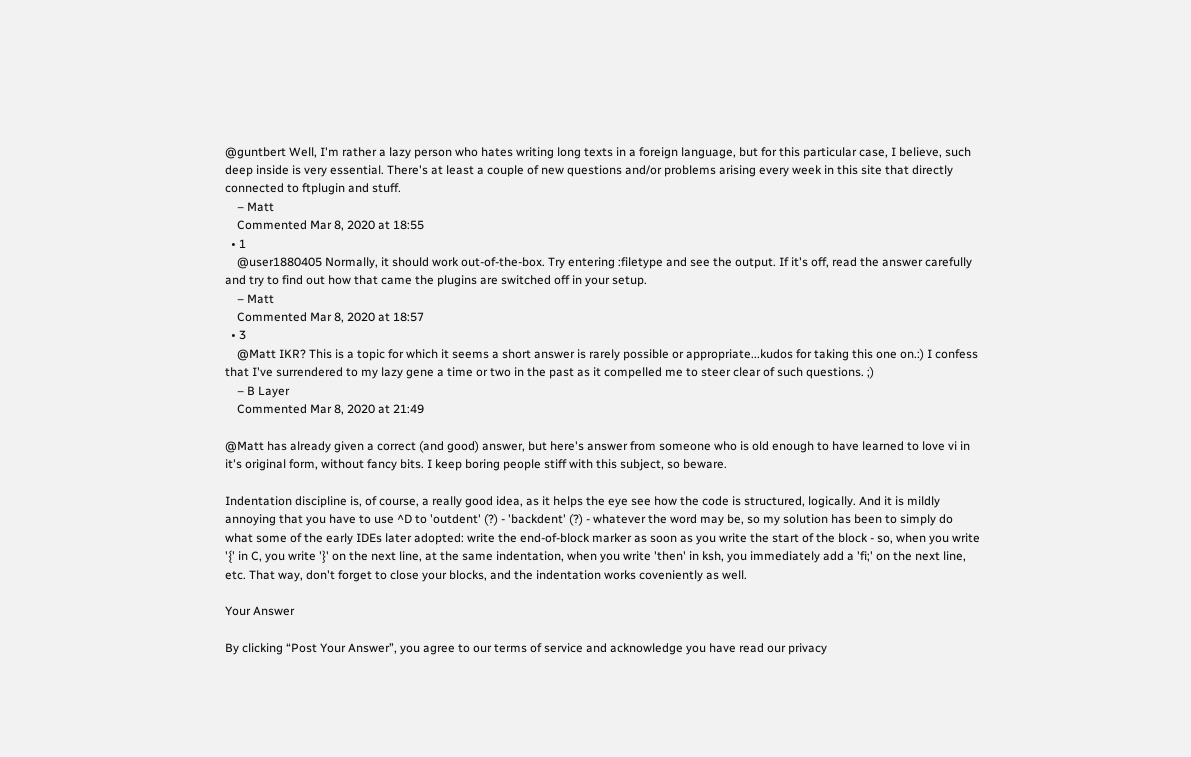@guntbert Well, I'm rather a lazy person who hates writing long texts in a foreign language, but for this particular case, I believe, such deep inside is very essential. There's at least a couple of new questions and/or problems arising every week in this site that directly connected to ftplugin and stuff.
    – Matt
    Commented Mar 8, 2020 at 18:55
  • 1
    @user1880405 Normally, it should work out-of-the-box. Try entering :filetype and see the output. If it's off, read the answer carefully and try to find out how that came the plugins are switched off in your setup.
    – Matt
    Commented Mar 8, 2020 at 18:57
  • 3
    @Matt IKR? This is a topic for which it seems a short answer is rarely possible or appropriate...kudos for taking this one on.:) I confess that I've surrendered to my lazy gene a time or two in the past as it compelled me to steer clear of such questions. ;)
    – B Layer
    Commented Mar 8, 2020 at 21:49

@Matt has already given a correct (and good) answer, but here's answer from someone who is old enough to have learned to love vi in it's original form, without fancy bits. I keep boring people stiff with this subject, so beware.

Indentation discipline is, of course, a really good idea, as it helps the eye see how the code is structured, logically. And it is mildly annoying that you have to use ^D to 'outdent' (?) - 'backdent' (?) - whatever the word may be, so my solution has been to simply do what some of the early IDEs later adopted: write the end-of-block marker as soon as you write the start of the block - so, when you write '{' in C, you write '}' on the next line, at the same indentation, when you write 'then' in ksh, you immediately add a 'fi;' on the next line, etc. That way, don't forget to close your blocks, and the indentation works coveniently as well.

Your Answer

By clicking “Post Your Answer”, you agree to our terms of service and acknowledge you have read our privacy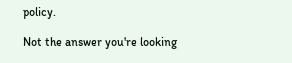policy.

Not the answer you're looking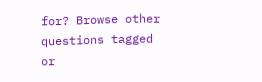for? Browse other questions tagged or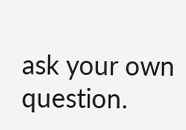ask your own question.